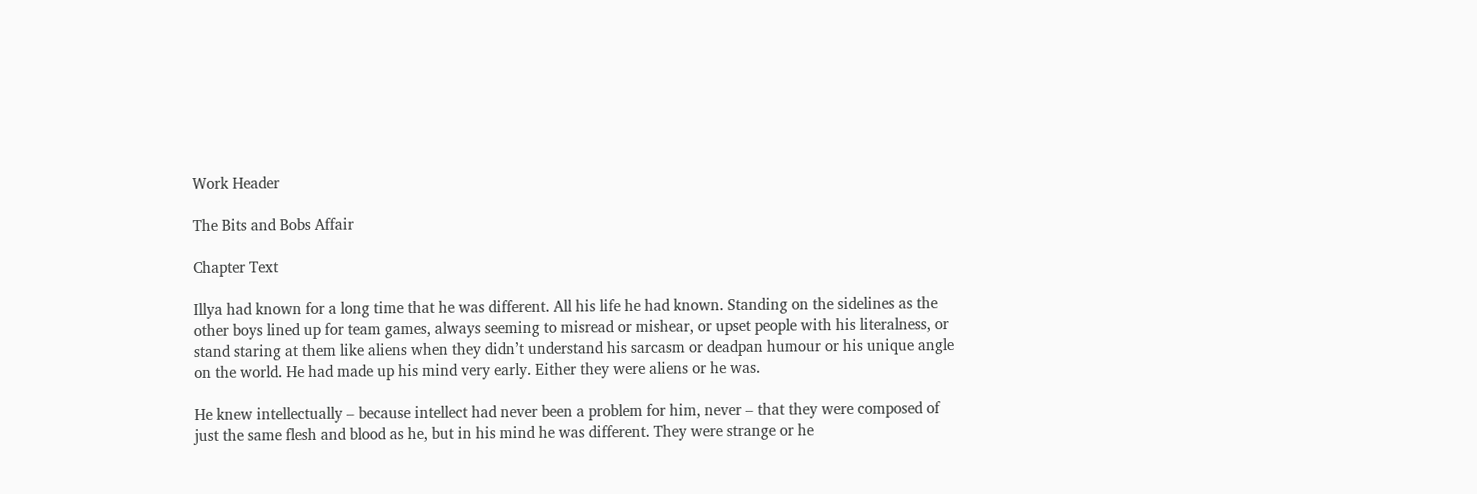Work Header

The Bits and Bobs Affair

Chapter Text

Illya had known for a long time that he was different. All his life he had known. Standing on the sidelines as the other boys lined up for team games, always seeming to misread or mishear, or upset people with his literalness, or stand staring at them like aliens when they didn’t understand his sarcasm or deadpan humour or his unique angle on the world. He had made up his mind very early. Either they were aliens or he was.

He knew intellectually – because intellect had never been a problem for him, never – that they were composed of just the same flesh and blood as he, but in his mind he was different. They were strange or he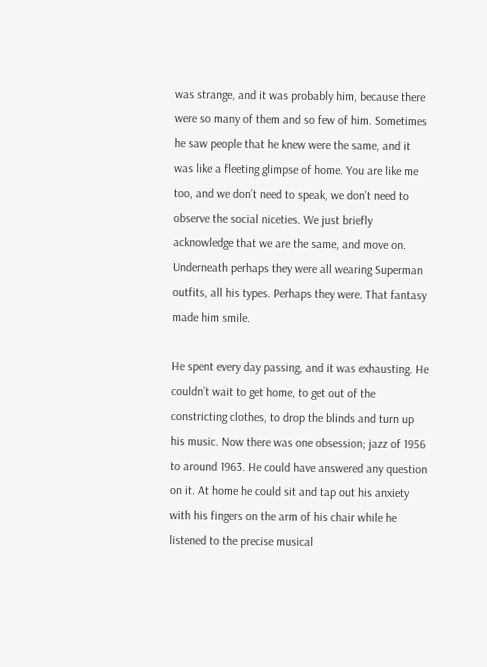was strange, and it was probably him, because there were so many of them and so few of him. Sometimes he saw people that he knew were the same, and it was like a fleeting glimpse of home. You are like me too, and we don’t need to speak, we don’t need to observe the social niceties. We just briefly acknowledge that we are the same, and move on. Underneath perhaps they were all wearing Superman outfits, all his types. Perhaps they were. That fantasy made him smile.

He spent every day passing, and it was exhausting. He couldn’t wait to get home, to get out of the constricting clothes, to drop the blinds and turn up his music. Now there was one obsession; jazz of 1956 to around 1963. He could have answered any question on it. At home he could sit and tap out his anxiety with his fingers on the arm of his chair while he listened to the precise musical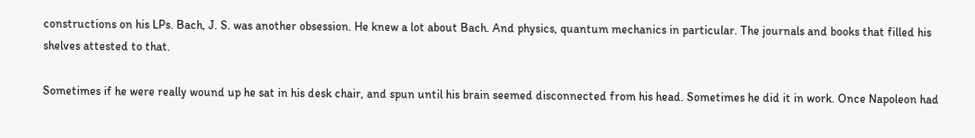constructions on his LPs. Bach, J. S. was another obsession. He knew a lot about Bach. And physics, quantum mechanics in particular. The journals and books that filled his shelves attested to that.

Sometimes if he were really wound up he sat in his desk chair, and spun until his brain seemed disconnected from his head. Sometimes he did it in work. Once Napoleon had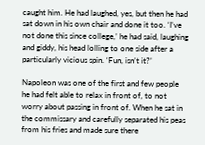caught him. He had laughed, yes, but then he had sat down in his own chair and done it too. ‘I’ve not done this since college,’ he had said, laughing and giddy, his head lolling to one side after a particularly vicious spin. ‘Fun, isn’t it?’

Napoleon was one of the first and few people he had felt able to relax in front of, to not worry about passing in front of. When he sat in the commissary and carefully separated his peas from his fries and made sure there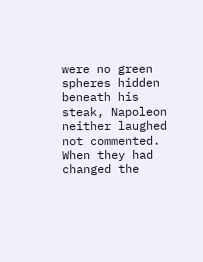were no green spheres hidden beneath his steak, Napoleon neither laughed not commented. When they had changed the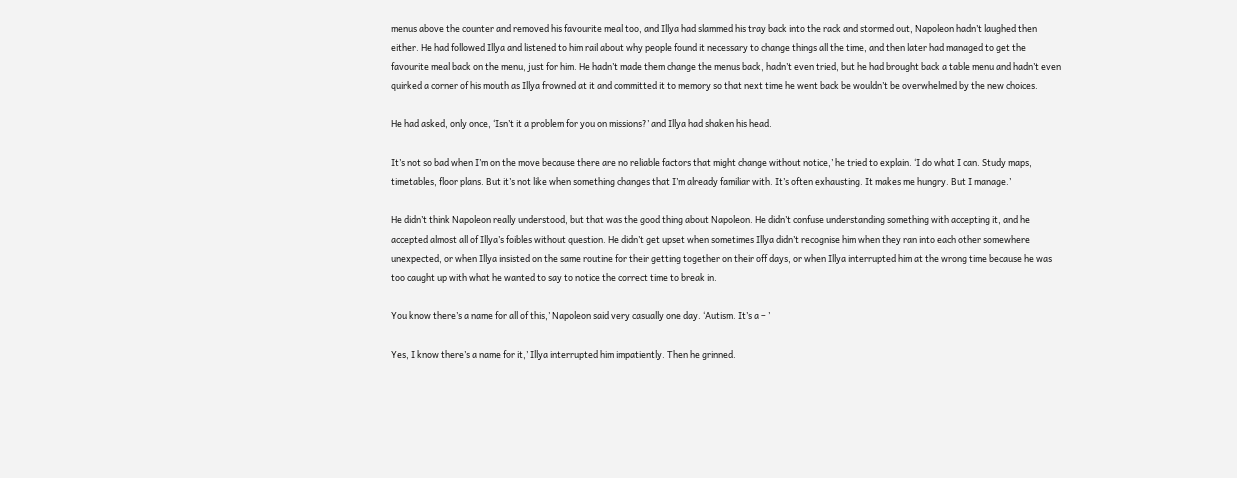menus above the counter and removed his favourite meal too, and Illya had slammed his tray back into the rack and stormed out, Napoleon hadn’t laughed then either. He had followed Illya and listened to him rail about why people found it necessary to change things all the time, and then later had managed to get the favourite meal back on the menu, just for him. He hadn’t made them change the menus back, hadn’t even tried, but he had brought back a table menu and hadn’t even quirked a corner of his mouth as Illya frowned at it and committed it to memory so that next time he went back be wouldn’t be overwhelmed by the new choices.

He had asked, only once, ‘Isn’t it a problem for you on missions?’ and Illya had shaken his head.

It’s not so bad when I’m on the move because there are no reliable factors that might change without notice,’ he tried to explain. ‘I do what I can. Study maps, timetables, floor plans. But it’s not like when something changes that I’m already familiar with. It’s often exhausting. It makes me hungry. But I manage.’

He didn’t think Napoleon really understood, but that was the good thing about Napoleon. He didn’t confuse understanding something with accepting it, and he accepted almost all of Illya’s foibles without question. He didn’t get upset when sometimes Illya didn’t recognise him when they ran into each other somewhere unexpected, or when Illya insisted on the same routine for their getting together on their off days, or when Illya interrupted him at the wrong time because he was too caught up with what he wanted to say to notice the correct time to break in.

You know there’s a name for all of this,’ Napoleon said very casually one day. ‘Autism. It’s a – ’

Yes, I know there’s a name for it,’ Illya interrupted him impatiently. Then he grinned.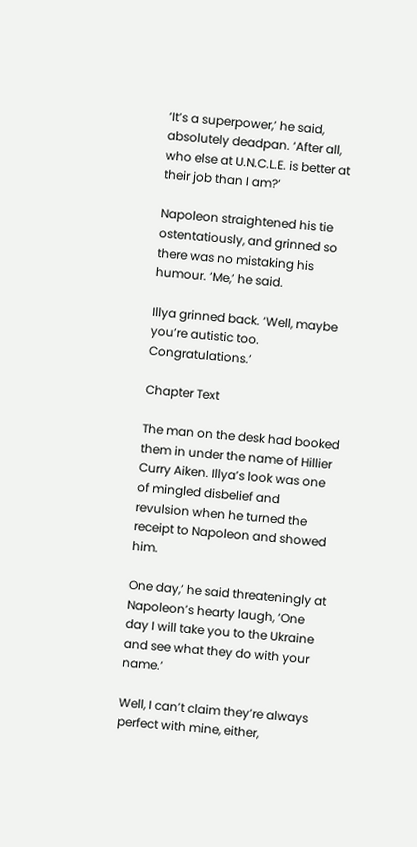‘It’s a superpower,’ he said, absolutely deadpan. ‘After all, who else at U.N.C.L.E. is better at their job than I am?’

Napoleon straightened his tie ostentatiously, and grinned so there was no mistaking his humour. ‘Me,’ he said.

Illya grinned back. ‘Well, maybe you’re autistic too. Congratulations.’

Chapter Text

The man on the desk had booked them in under the name of Hillier Curry Aiken. Illya’s look was one of mingled disbelief and revulsion when he turned the receipt to Napoleon and showed him.

One day,’ he said threateningly at Napoleon’s hearty laugh, ‘One day I will take you to the Ukraine and see what they do with your name.’

Well, I can’t claim they’re always perfect with mine, either,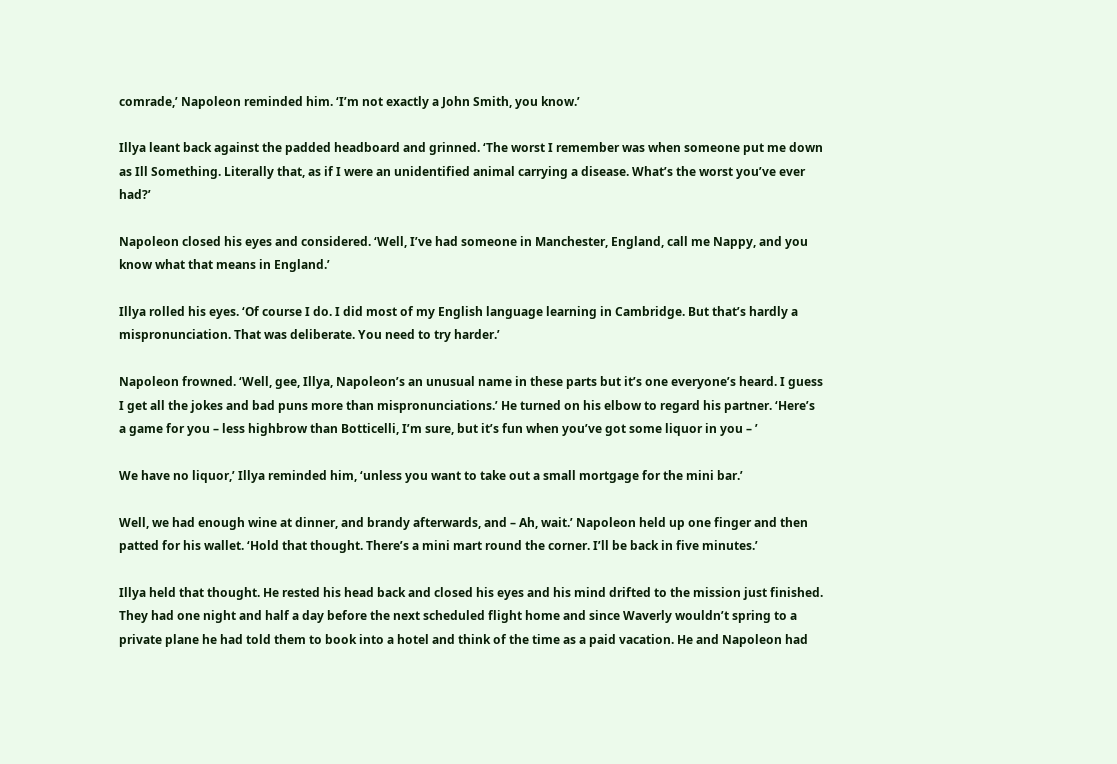comrade,’ Napoleon reminded him. ‘I’m not exactly a John Smith, you know.’

Illya leant back against the padded headboard and grinned. ‘The worst I remember was when someone put me down as Ill Something. Literally that, as if I were an unidentified animal carrying a disease. What’s the worst you’ve ever had?’

Napoleon closed his eyes and considered. ‘Well, I’ve had someone in Manchester, England, call me Nappy, and you know what that means in England.’

Illya rolled his eyes. ‘Of course I do. I did most of my English language learning in Cambridge. But that’s hardly a mispronunciation. That was deliberate. You need to try harder.’

Napoleon frowned. ‘Well, gee, Illya, Napoleon’s an unusual name in these parts but it’s one everyone’s heard. I guess I get all the jokes and bad puns more than mispronunciations.’ He turned on his elbow to regard his partner. ‘Here’s a game for you – less highbrow than Botticelli, I’m sure, but it’s fun when you’ve got some liquor in you – ’

We have no liquor,’ Illya reminded him, ‘unless you want to take out a small mortgage for the mini bar.’

Well, we had enough wine at dinner, and brandy afterwards, and – Ah, wait.’ Napoleon held up one finger and then patted for his wallet. ‘Hold that thought. There’s a mini mart round the corner. I’ll be back in five minutes.’

Illya held that thought. He rested his head back and closed his eyes and his mind drifted to the mission just finished. They had one night and half a day before the next scheduled flight home and since Waverly wouldn’t spring to a private plane he had told them to book into a hotel and think of the time as a paid vacation. He and Napoleon had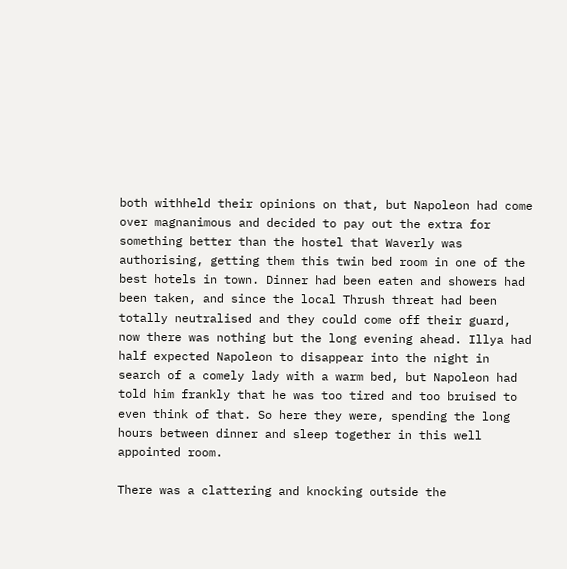both withheld their opinions on that, but Napoleon had come over magnanimous and decided to pay out the extra for something better than the hostel that Waverly was authorising, getting them this twin bed room in one of the best hotels in town. Dinner had been eaten and showers had been taken, and since the local Thrush threat had been totally neutralised and they could come off their guard, now there was nothing but the long evening ahead. Illya had half expected Napoleon to disappear into the night in search of a comely lady with a warm bed, but Napoleon had told him frankly that he was too tired and too bruised to even think of that. So here they were, spending the long hours between dinner and sleep together in this well appointed room.

There was a clattering and knocking outside the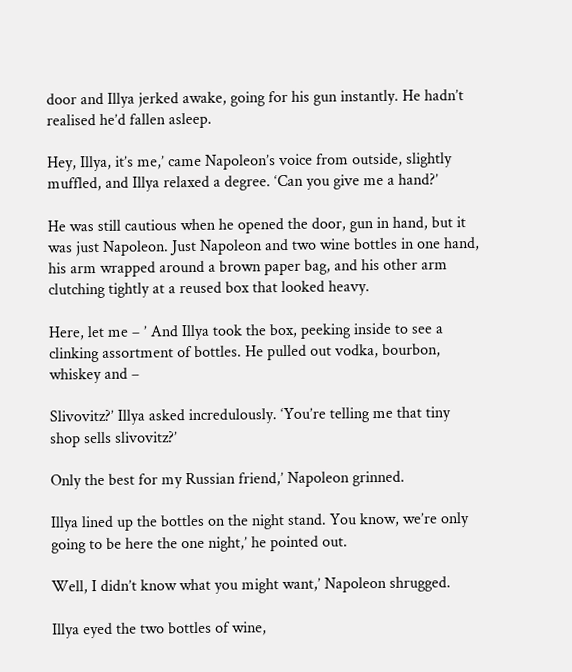door and Illya jerked awake, going for his gun instantly. He hadn’t realised he’d fallen asleep.

Hey, Illya, it’s me,’ came Napoleon’s voice from outside, slightly muffled, and Illya relaxed a degree. ‘Can you give me a hand?’

He was still cautious when he opened the door, gun in hand, but it was just Napoleon. Just Napoleon and two wine bottles in one hand, his arm wrapped around a brown paper bag, and his other arm clutching tightly at a reused box that looked heavy.

Here, let me – ’ And Illya took the box, peeking inside to see a clinking assortment of bottles. He pulled out vodka, bourbon, whiskey and –

Slivovitz?’ Illya asked incredulously. ‘You’re telling me that tiny shop sells slivovitz?’

Only the best for my Russian friend,’ Napoleon grinned.

Illya lined up the bottles on the night stand. You know, we’re only going to be here the one night,’ he pointed out.

Well, I didn’t know what you might want,’ Napoleon shrugged.

Illya eyed the two bottles of wine,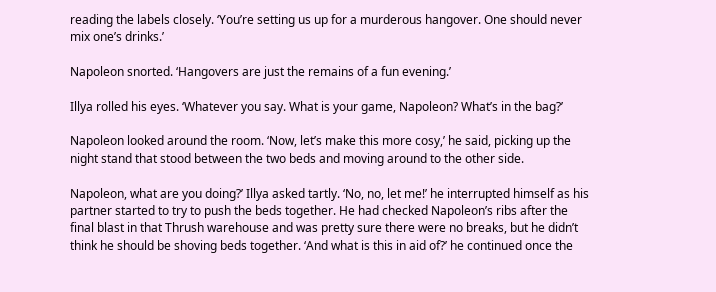reading the labels closely. ‘You’re setting us up for a murderous hangover. One should never mix one’s drinks.’

Napoleon snorted. ‘Hangovers are just the remains of a fun evening.’

Illya rolled his eyes. ‘Whatever you say. What is your game, Napoleon? What’s in the bag?’

Napoleon looked around the room. ‘Now, let’s make this more cosy,’ he said, picking up the night stand that stood between the two beds and moving around to the other side.

Napoleon, what are you doing?’ Illya asked tartly. ‘No, no, let me!’ he interrupted himself as his partner started to try to push the beds together. He had checked Napoleon’s ribs after the final blast in that Thrush warehouse and was pretty sure there were no breaks, but he didn’t think he should be shoving beds together. ‘And what is this in aid of?’ he continued once the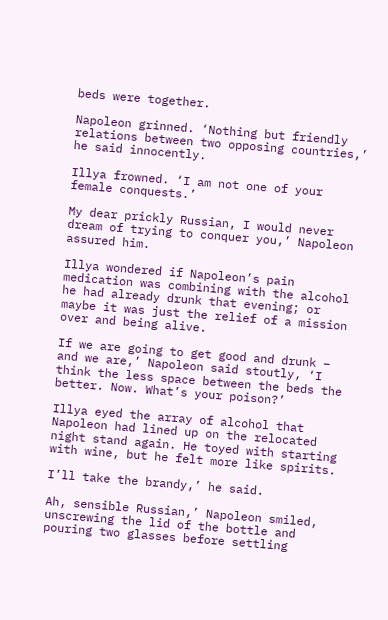beds were together.

Napoleon grinned. ‘Nothing but friendly relations between two opposing countries,’ he said innocently.

Illya frowned. ‘I am not one of your female conquests.’

My dear prickly Russian, I would never dream of trying to conquer you,’ Napoleon assured him.

Illya wondered if Napoleon’s pain medication was combining with the alcohol he had already drunk that evening; or maybe it was just the relief of a mission over and being alive.

If we are going to get good and drunk – and we are,’ Napoleon said stoutly, ‘I think the less space between the beds the better. Now. What’s your poison?’

Illya eyed the array of alcohol that Napoleon had lined up on the relocated night stand again. He toyed with starting with wine, but he felt more like spirits.

I’ll take the brandy,’ he said.

Ah, sensible Russian,’ Napoleon smiled, unscrewing the lid of the bottle and pouring two glasses before settling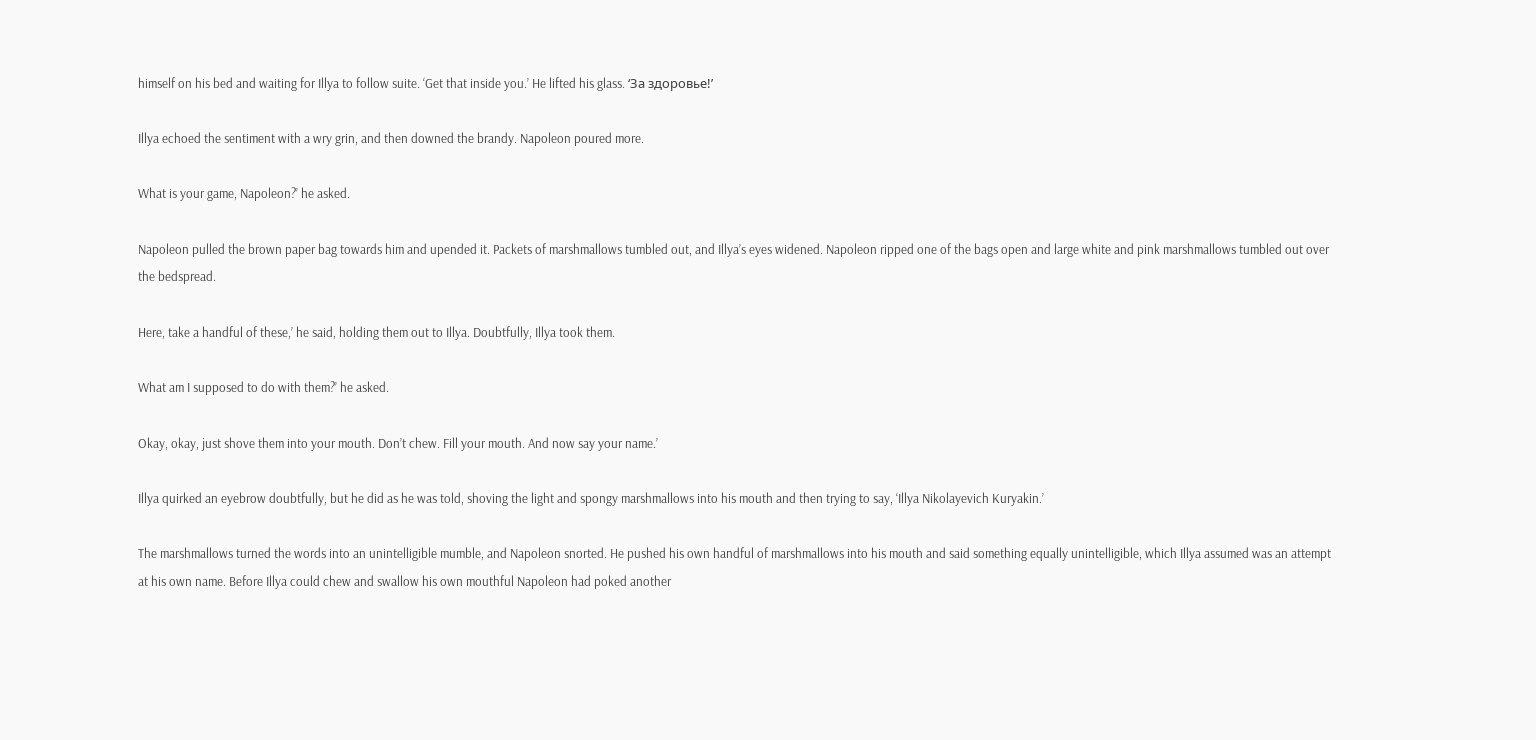himself on his bed and waiting for Illya to follow suite. ‘Get that inside you.’ He lifted his glass. ‘За здоровье!’

Illya echoed the sentiment with a wry grin, and then downed the brandy. Napoleon poured more.

What is your game, Napoleon?’ he asked.

Napoleon pulled the brown paper bag towards him and upended it. Packets of marshmallows tumbled out, and Illya’s eyes widened. Napoleon ripped one of the bags open and large white and pink marshmallows tumbled out over the bedspread.

Here, take a handful of these,’ he said, holding them out to Illya. Doubtfully, Illya took them.

What am I supposed to do with them?’ he asked.

Okay, okay, just shove them into your mouth. Don’t chew. Fill your mouth. And now say your name.’

Illya quirked an eyebrow doubtfully, but he did as he was told, shoving the light and spongy marshmallows into his mouth and then trying to say, ‘Illya Nikolayevich Kuryakin.’

The marshmallows turned the words into an unintelligible mumble, and Napoleon snorted. He pushed his own handful of marshmallows into his mouth and said something equally unintelligible, which Illya assumed was an attempt at his own name. Before Illya could chew and swallow his own mouthful Napoleon had poked another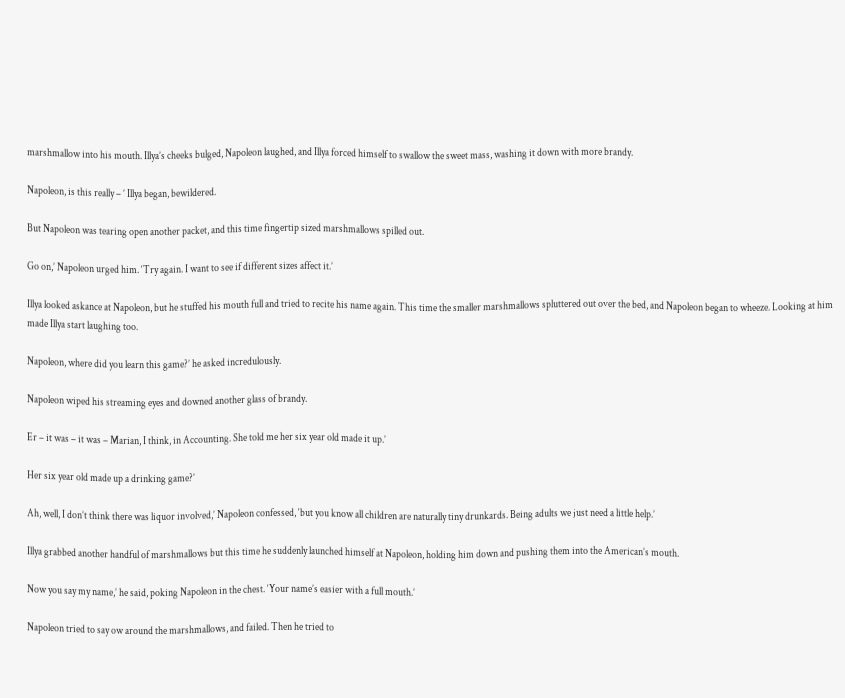marshmallow into his mouth. Illya’s cheeks bulged, Napoleon laughed, and Illya forced himself to swallow the sweet mass, washing it down with more brandy.

Napoleon, is this really – ’ Illya began, bewildered.

But Napoleon was tearing open another packet, and this time fingertip sized marshmallows spilled out.

Go on,’ Napoleon urged him. ‘Try again. I want to see if different sizes affect it.’

Illya looked askance at Napoleon, but he stuffed his mouth full and tried to recite his name again. This time the smaller marshmallows spluttered out over the bed, and Napoleon began to wheeze. Looking at him made Illya start laughing too.

Napoleon, where did you learn this game?’ he asked incredulously.

Napoleon wiped his streaming eyes and downed another glass of brandy.

Er – it was – it was – Marian, I think, in Accounting. She told me her six year old made it up.’

Her six year old made up a drinking game?’

Ah, well, I don’t think there was liquor involved,’ Napoleon confessed, ‘but you know all children are naturally tiny drunkards. Being adults we just need a little help.’

Illya grabbed another handful of marshmallows but this time he suddenly launched himself at Napoleon, holding him down and pushing them into the American’s mouth.

Now you say my name,’ he said, poking Napoleon in the chest. ‘Your name’s easier with a full mouth.’

Napoleon tried to say ow around the marshmallows, and failed. Then he tried to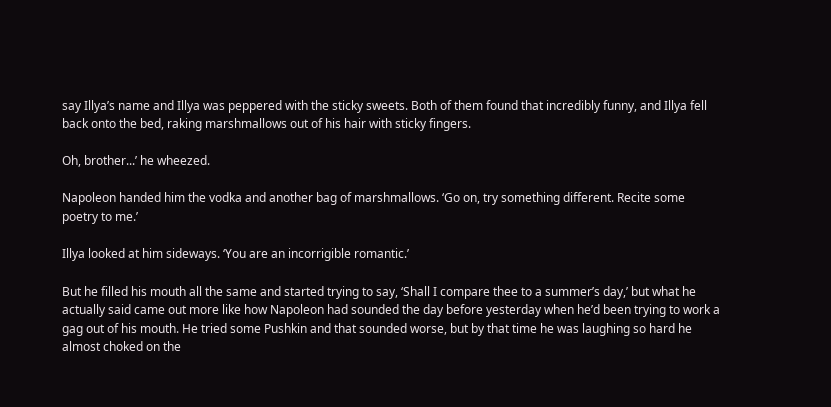say Illya’s name and Illya was peppered with the sticky sweets. Both of them found that incredibly funny, and Illya fell back onto the bed, raking marshmallows out of his hair with sticky fingers.

Oh, brother...’ he wheezed.

Napoleon handed him the vodka and another bag of marshmallows. ‘Go on, try something different. Recite some poetry to me.’

Illya looked at him sideways. ‘You are an incorrigible romantic.’

But he filled his mouth all the same and started trying to say, ‘Shall I compare thee to a summer’s day,’ but what he actually said came out more like how Napoleon had sounded the day before yesterday when he’d been trying to work a gag out of his mouth. He tried some Pushkin and that sounded worse, but by that time he was laughing so hard he almost choked on the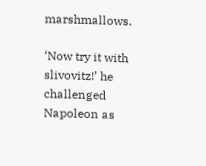marshmallows.

‘Now try it with slivovitz!’ he challenged Napoleon as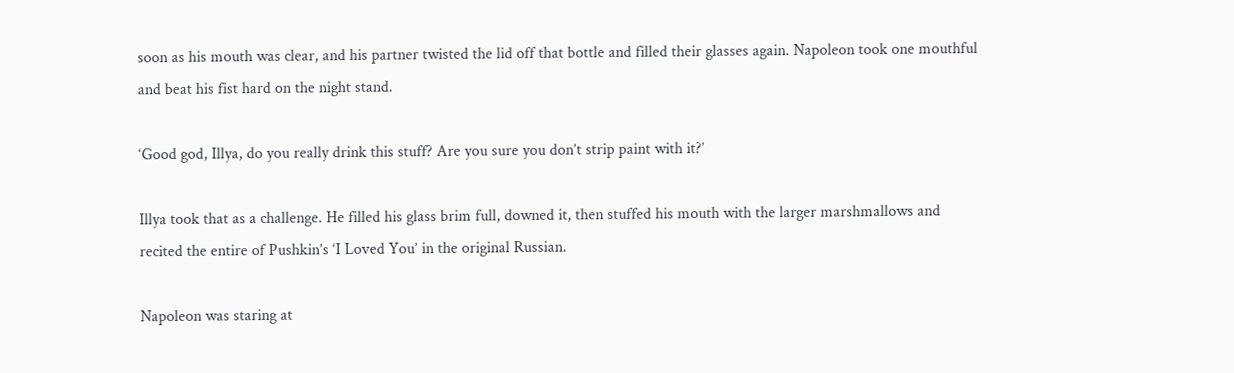soon as his mouth was clear, and his partner twisted the lid off that bottle and filled their glasses again. Napoleon took one mouthful and beat his fist hard on the night stand.

‘Good god, Illya, do you really drink this stuff? Are you sure you don’t strip paint with it?’

Illya took that as a challenge. He filled his glass brim full, downed it, then stuffed his mouth with the larger marshmallows and recited the entire of Pushkin’s ‘I Loved You’ in the original Russian.

Napoleon was staring at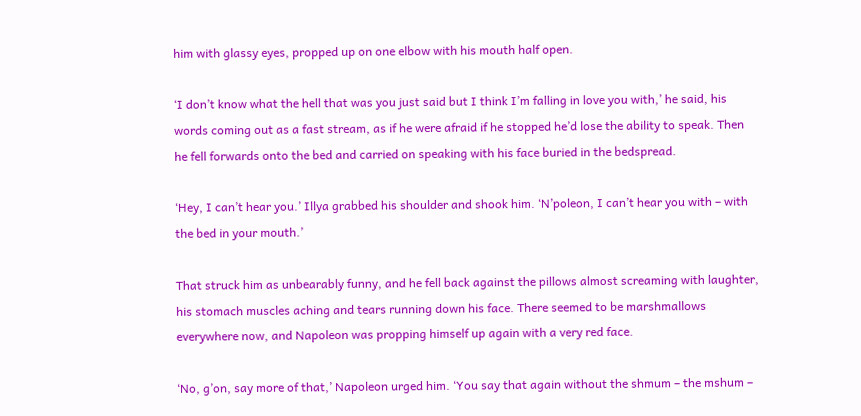him with glassy eyes, propped up on one elbow with his mouth half open.

‘I don’t know what the hell that was you just said but I think I’m falling in love you with,’ he said, his words coming out as a fast stream, as if he were afraid if he stopped he’d lose the ability to speak. Then he fell forwards onto the bed and carried on speaking with his face buried in the bedspread.

‘Hey, I can’t hear you.’ Illya grabbed his shoulder and shook him. ‘N’poleon, I can’t hear you with – with the bed in your mouth.’

That struck him as unbearably funny, and he fell back against the pillows almost screaming with laughter, his stomach muscles aching and tears running down his face. There seemed to be marshmallows everywhere now, and Napoleon was propping himself up again with a very red face.

‘No, g’on, say more of that,’ Napoleon urged him. ‘You say that again without the shmum – the mshum –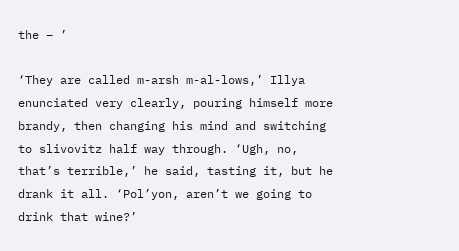the – ’

‘They are called m-arsh m-al-lows,’ Illya enunciated very clearly, pouring himself more brandy, then changing his mind and switching to slivovitz half way through. ‘Ugh, no, that’s terrible,’ he said, tasting it, but he drank it all. ‘Pol’yon, aren’t we going to drink that wine?’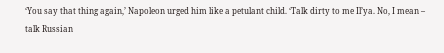‘You say that thing again,’ Napoleon urged him like a petulant child. ‘Talk dirty to me Il’ya. No, I mean – talk Russian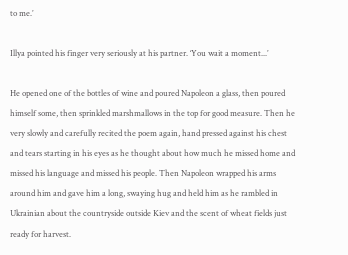to me.’

Illya pointed his finger very seriously at his partner. ‘You wait a moment...’

He opened one of the bottles of wine and poured Napoleon a glass, then poured himself some, then sprinkled marshmallows in the top for good measure. Then he very slowly and carefully recited the poem again, hand pressed against his chest and tears starting in his eyes as he thought about how much he missed home and missed his language and missed his people. Then Napoleon wrapped his arms around him and gave him a long, swaying hug and held him as he rambled in Ukrainian about the countryside outside Kiev and the scent of wheat fields just ready for harvest.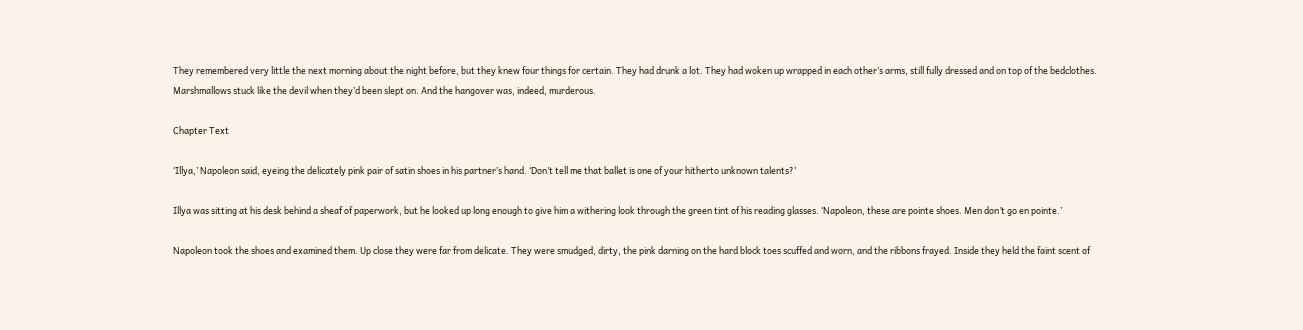They remembered very little the next morning about the night before, but they knew four things for certain. They had drunk a lot. They had woken up wrapped in each other’s arms, still fully dressed and on top of the bedclothes. Marshmallows stuck like the devil when they’d been slept on. And the hangover was, indeed, murderous.

Chapter Text

‘Illya,’ Napoleon said, eyeing the delicately pink pair of satin shoes in his partner’s hand. ‘Don’t tell me that ballet is one of your hitherto unknown talents?’

Illya was sitting at his desk behind a sheaf of paperwork, but he looked up long enough to give him a withering look through the green tint of his reading glasses. ‘Napoleon, these are pointe shoes. Men don’t go en pointe.’

Napoleon took the shoes and examined them. Up close they were far from delicate. They were smudged, dirty, the pink darning on the hard block toes scuffed and worn, and the ribbons frayed. Inside they held the faint scent of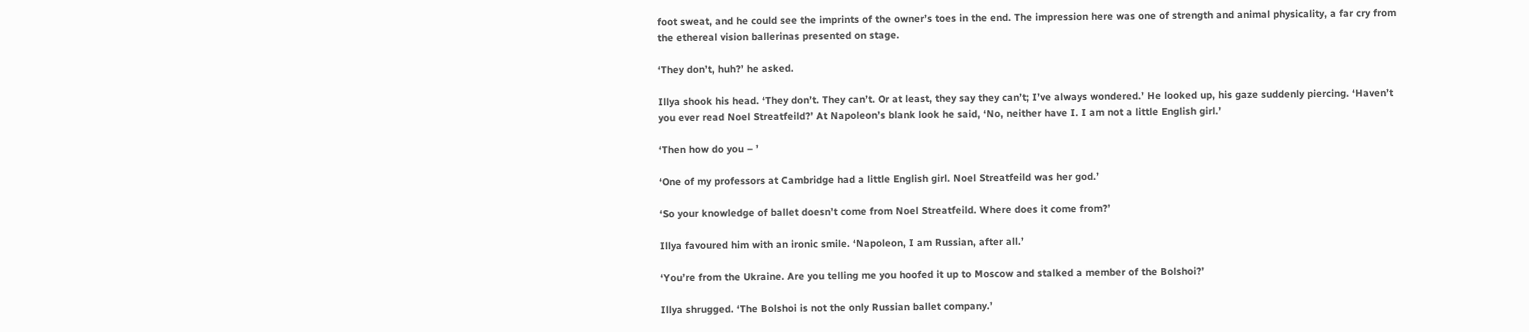foot sweat, and he could see the imprints of the owner’s toes in the end. The impression here was one of strength and animal physicality, a far cry from the ethereal vision ballerinas presented on stage.

‘They don’t, huh?’ he asked.

Illya shook his head. ‘They don’t. They can’t. Or at least, they say they can’t; I’ve always wondered.’ He looked up, his gaze suddenly piercing. ‘Haven’t you ever read Noel Streatfeild?’ At Napoleon’s blank look he said, ‘No, neither have I. I am not a little English girl.’

‘Then how do you – ’

‘One of my professors at Cambridge had a little English girl. Noel Streatfeild was her god.’

‘So your knowledge of ballet doesn’t come from Noel Streatfeild. Where does it come from?’

Illya favoured him with an ironic smile. ‘Napoleon, I am Russian, after all.’

‘You’re from the Ukraine. Are you telling me you hoofed it up to Moscow and stalked a member of the Bolshoi?’

Illya shrugged. ‘The Bolshoi is not the only Russian ballet company.’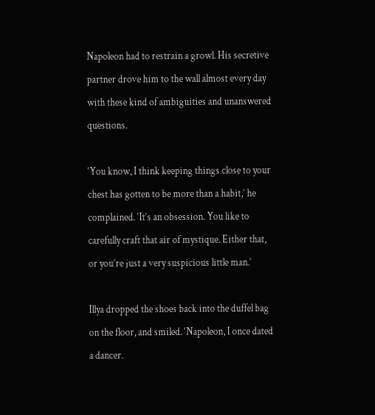Napoleon had to restrain a growl. His secretive partner drove him to the wall almost every day with these kind of ambiguities and unanswered questions.

‘You know, I think keeping things close to your chest has gotten to be more than a habit,’ he complained. ‘It’s an obsession. You like to carefully craft that air of mystique. Either that, or you’re just a very suspicious little man.’

Illya dropped the shoes back into the duffel bag on the floor, and smiled. ‘Napoleon, I once dated a dancer.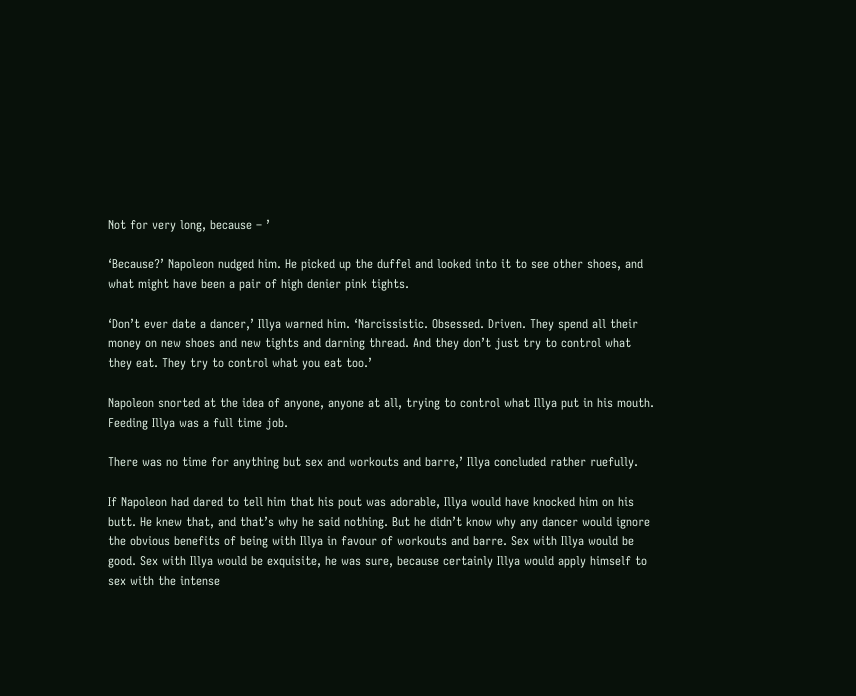Not for very long, because – ’

‘Because?’ Napoleon nudged him. He picked up the duffel and looked into it to see other shoes, and what might have been a pair of high denier pink tights.

‘Don’t ever date a dancer,’ Illya warned him. ‘Narcissistic. Obsessed. Driven. They spend all their money on new shoes and new tights and darning thread. And they don’t just try to control what they eat. They try to control what you eat too.’

Napoleon snorted at the idea of anyone, anyone at all, trying to control what Illya put in his mouth. Feeding Illya was a full time job.

There was no time for anything but sex and workouts and barre,’ Illya concluded rather ruefully.

If Napoleon had dared to tell him that his pout was adorable, Illya would have knocked him on his butt. He knew that, and that’s why he said nothing. But he didn’t know why any dancer would ignore the obvious benefits of being with Illya in favour of workouts and barre. Sex with Illya would be good. Sex with Illya would be exquisite, he was sure, because certainly Illya would apply himself to sex with the intense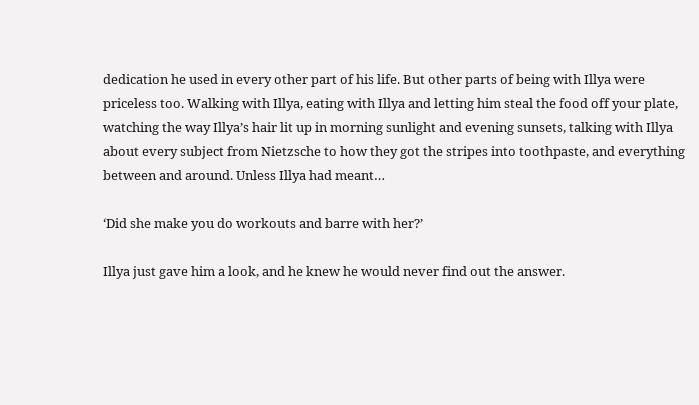dedication he used in every other part of his life. But other parts of being with Illya were priceless too. Walking with Illya, eating with Illya and letting him steal the food off your plate, watching the way Illya’s hair lit up in morning sunlight and evening sunsets, talking with Illya about every subject from Nietzsche to how they got the stripes into toothpaste, and everything between and around. Unless Illya had meant…

‘Did she make you do workouts and barre with her?’

Illya just gave him a look, and he knew he would never find out the answer.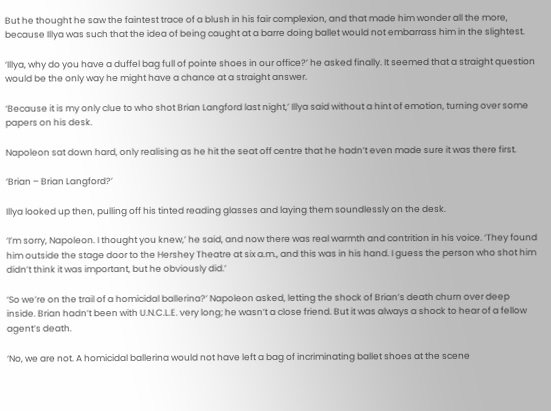But he thought he saw the faintest trace of a blush in his fair complexion, and that made him wonder all the more, because Illya was such that the idea of being caught at a barre doing ballet would not embarrass him in the slightest.

‘Illya, why do you have a duffel bag full of pointe shoes in our office?’ he asked finally. It seemed that a straight question would be the only way he might have a chance at a straight answer.

‘Because it is my only clue to who shot Brian Langford last night,’ Illya said without a hint of emotion, turning over some papers on his desk.

Napoleon sat down hard, only realising as he hit the seat off centre that he hadn’t even made sure it was there first.

‘Brian – Brian Langford?’

Illya looked up then, pulling off his tinted reading glasses and laying them soundlessly on the desk.

‘I’m sorry, Napoleon. I thought you knew,’ he said, and now there was real warmth and contrition in his voice. ‘They found him outside the stage door to the Hershey Theatre at six a.m., and this was in his hand. I guess the person who shot him didn’t think it was important, but he obviously did.’

‘So we’re on the trail of a homicidal ballerina?’ Napoleon asked, letting the shock of Brian’s death churn over deep inside. Brian hadn’t been with U.N.C.L.E. very long; he wasn’t a close friend. But it was always a shock to hear of a fellow agent’s death.

‘No, we are not. A homicidal ballerina would not have left a bag of incriminating ballet shoes at the scene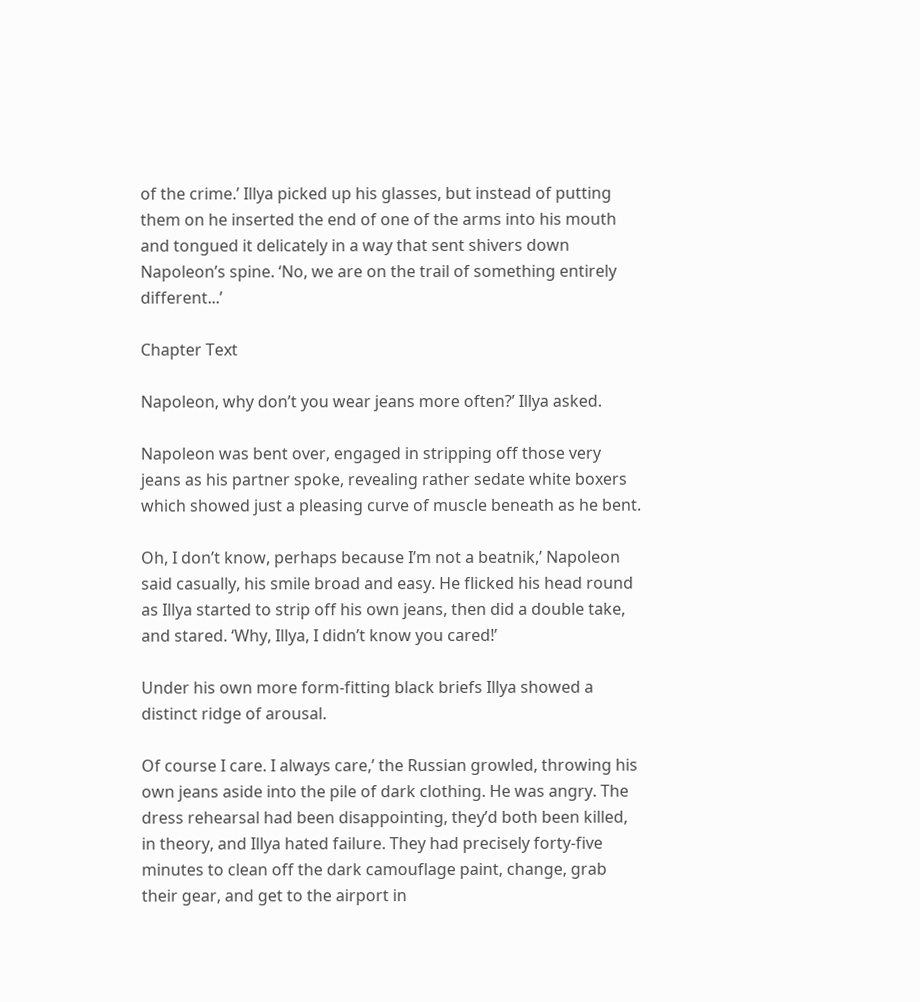of the crime.’ Illya picked up his glasses, but instead of putting them on he inserted the end of one of the arms into his mouth and tongued it delicately in a way that sent shivers down Napoleon’s spine. ‘No, we are on the trail of something entirely different...’

Chapter Text

Napoleon, why don’t you wear jeans more often?’ Illya asked.

Napoleon was bent over, engaged in stripping off those very jeans as his partner spoke, revealing rather sedate white boxers which showed just a pleasing curve of muscle beneath as he bent.

Oh, I don’t know, perhaps because I’m not a beatnik,’ Napoleon said casually, his smile broad and easy. He flicked his head round as Illya started to strip off his own jeans, then did a double take, and stared. ‘Why, Illya, I didn’t know you cared!’

Under his own more form-fitting black briefs Illya showed a distinct ridge of arousal.

Of course I care. I always care,’ the Russian growled, throwing his own jeans aside into the pile of dark clothing. He was angry. The dress rehearsal had been disappointing, they’d both been killed, in theory, and Illya hated failure. They had precisely forty-five minutes to clean off the dark camouflage paint, change, grab their gear, and get to the airport in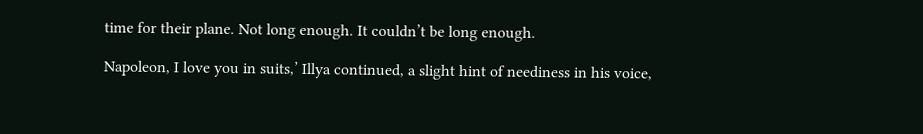time for their plane. Not long enough. It couldn’t be long enough.

Napoleon, I love you in suits,’ Illya continued, a slight hint of neediness in his voice,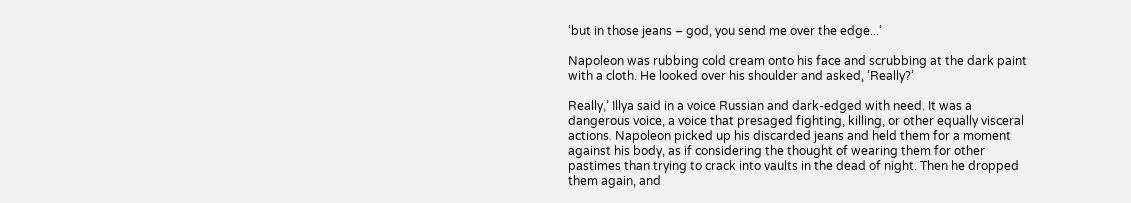‘but in those jeans – god, you send me over the edge...’

Napoleon was rubbing cold cream onto his face and scrubbing at the dark paint with a cloth. He looked over his shoulder and asked, ‘Really?’

Really,’ Illya said in a voice Russian and dark-edged with need. It was a dangerous voice, a voice that presaged fighting, killing, or other equally visceral actions. Napoleon picked up his discarded jeans and held them for a moment against his body, as if considering the thought of wearing them for other pastimes than trying to crack into vaults in the dead of night. Then he dropped them again, and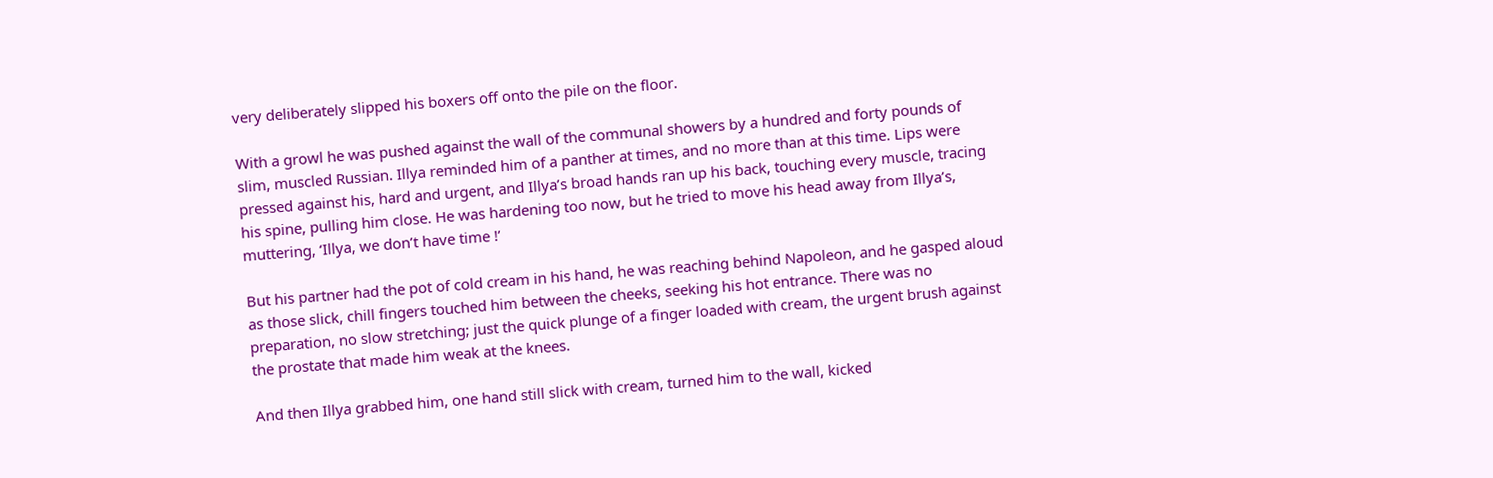very deliberately slipped his boxers off onto the pile on the floor.

With a growl he was pushed against the wall of the communal showers by a hundred and forty pounds of slim, muscled Russian. Illya reminded him of a panther at times, and no more than at this time. Lips were pressed against his, hard and urgent, and Illya’s broad hands ran up his back, touching every muscle, tracing his spine, pulling him close. He was hardening too now, but he tried to move his head away from Illya’s, muttering, ‘Illya, we don’t have time !’

But his partner had the pot of cold cream in his hand, he was reaching behind Napoleon, and he gasped aloud as those slick, chill fingers touched him between the cheeks, seeking his hot entrance. There was no preparation, no slow stretching; just the quick plunge of a finger loaded with cream, the urgent brush against the prostate that made him weak at the knees.

And then Illya grabbed him, one hand still slick with cream, turned him to the wall, kicked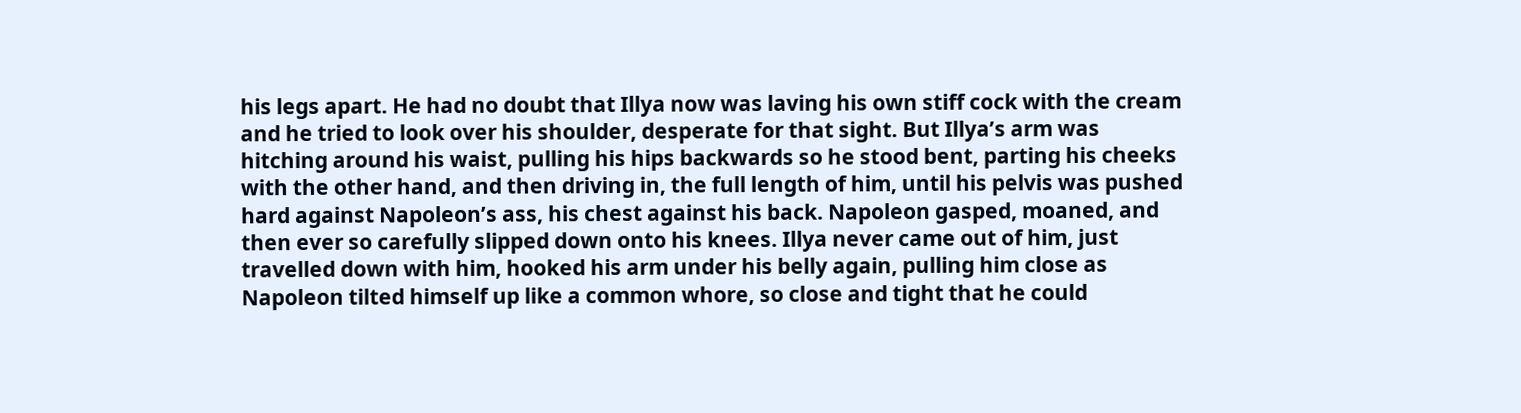his legs apart. He had no doubt that Illya now was laving his own stiff cock with the cream and he tried to look over his shoulder, desperate for that sight. But Illya’s arm was hitching around his waist, pulling his hips backwards so he stood bent, parting his cheeks with the other hand, and then driving in, the full length of him, until his pelvis was pushed hard against Napoleon’s ass, his chest against his back. Napoleon gasped, moaned, and then ever so carefully slipped down onto his knees. Illya never came out of him, just travelled down with him, hooked his arm under his belly again, pulling him close as Napoleon tilted himself up like a common whore, so close and tight that he could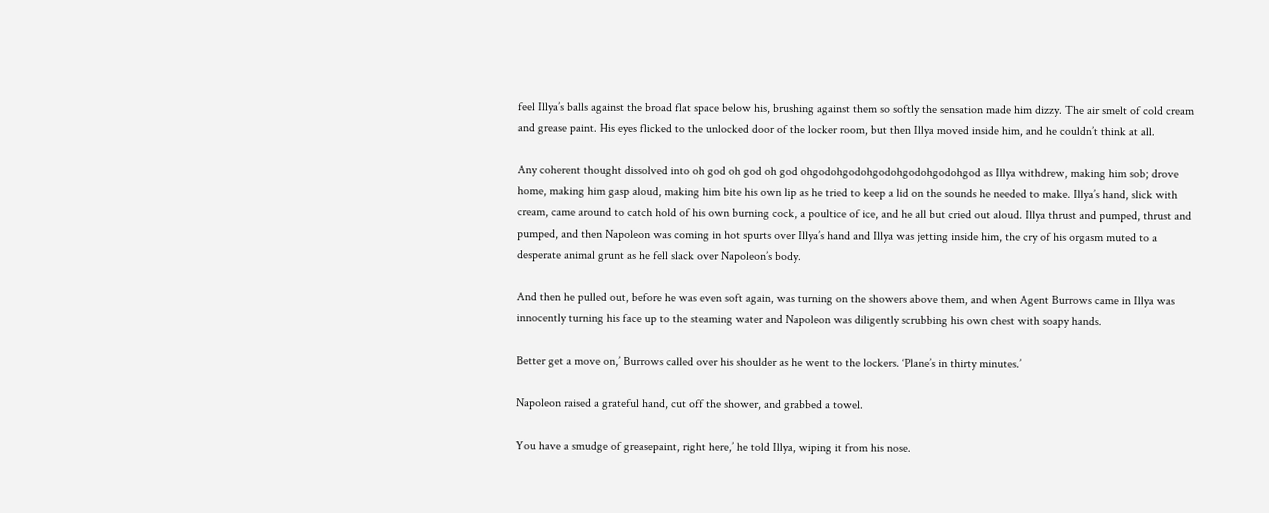feel Illya’s balls against the broad flat space below his, brushing against them so softly the sensation made him dizzy. The air smelt of cold cream and grease paint. His eyes flicked to the unlocked door of the locker room, but then Illya moved inside him, and he couldn’t think at all.

Any coherent thought dissolved into oh god oh god oh god ohgodohgodohgodohgodohgodohgod as Illya withdrew, making him sob; drove home, making him gasp aloud, making him bite his own lip as he tried to keep a lid on the sounds he needed to make. Illya’s hand, slick with cream, came around to catch hold of his own burning cock, a poultice of ice, and he all but cried out aloud. Illya thrust and pumped, thrust and pumped, and then Napoleon was coming in hot spurts over Illya’s hand and Illya was jetting inside him, the cry of his orgasm muted to a desperate animal grunt as he fell slack over Napoleon’s body.

And then he pulled out, before he was even soft again, was turning on the showers above them, and when Agent Burrows came in Illya was innocently turning his face up to the steaming water and Napoleon was diligently scrubbing his own chest with soapy hands.

Better get a move on,’ Burrows called over his shoulder as he went to the lockers. ‘Plane’s in thirty minutes.’

Napoleon raised a grateful hand, cut off the shower, and grabbed a towel.

You have a smudge of greasepaint, right here,’ he told Illya, wiping it from his nose.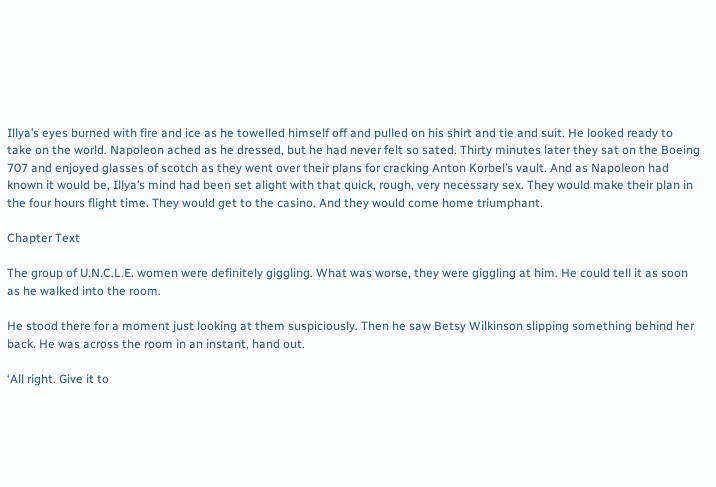Illya’s eyes burned with fire and ice as he towelled himself off and pulled on his shirt and tie and suit. He looked ready to take on the world. Napoleon ached as he dressed, but he had never felt so sated. Thirty minutes later they sat on the Boeing 707 and enjoyed glasses of scotch as they went over their plans for cracking Anton Korbel’s vault. And as Napoleon had known it would be, Illya’s mind had been set alight with that quick, rough, very necessary sex. They would make their plan in the four hours flight time. They would get to the casino. And they would come home triumphant.

Chapter Text

The group of U.N.C.L.E. women were definitely giggling. What was worse, they were giggling at him. He could tell it as soon as he walked into the room.

He stood there for a moment just looking at them suspiciously. Then he saw Betsy Wilkinson slipping something behind her back. He was across the room in an instant, hand out.

‘All right. Give it to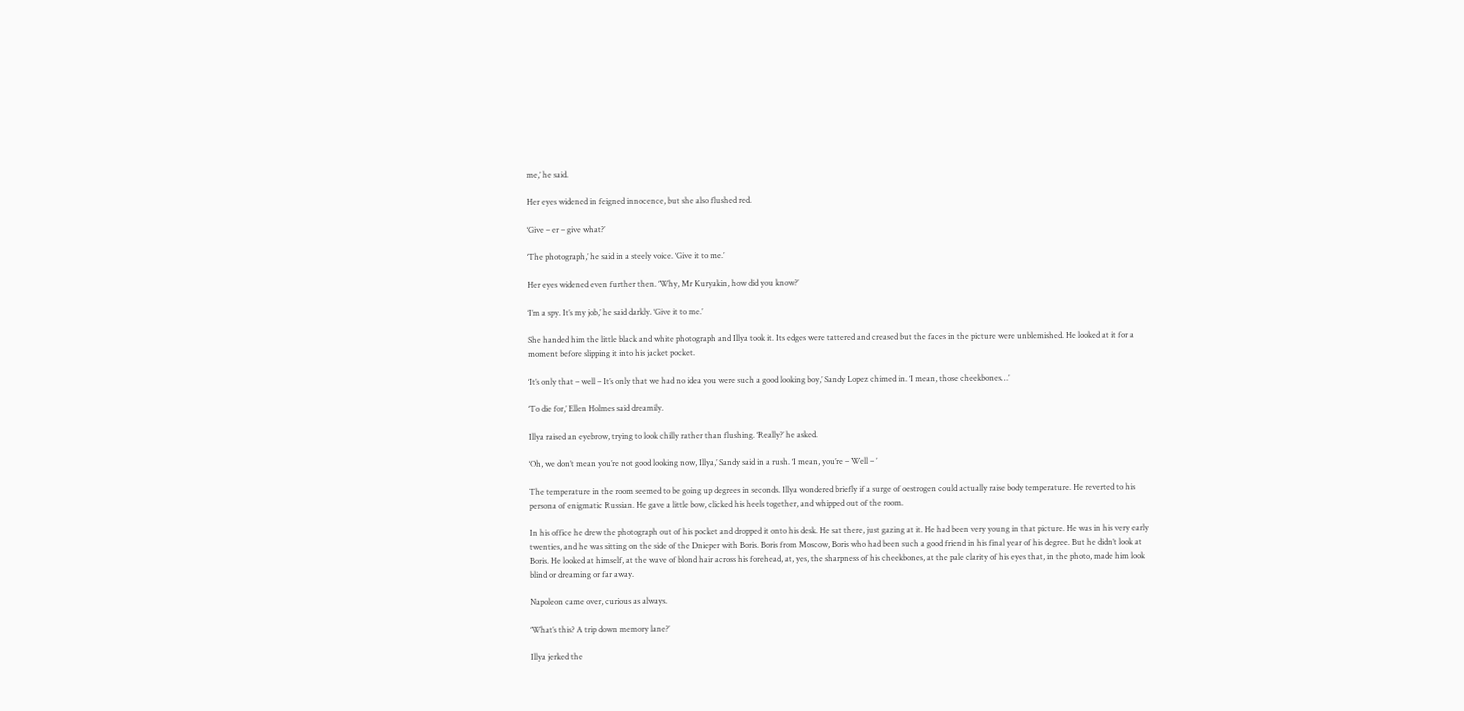me,’ he said.

Her eyes widened in feigned innocence, but she also flushed red.

‘Give – er – give what?’

‘The photograph,’ he said in a steely voice. ‘Give it to me.’

Her eyes widened even further then. ‘Why, Mr Kuryakin, how did you know?’

‘I’m a spy. It’s my job,’ he said darkly. ‘Give it to me.’

She handed him the little black and white photograph and Illya took it. Its edges were tattered and creased but the faces in the picture were unblemished. He looked at it for a moment before slipping it into his jacket pocket.

‘It’s only that – well – It’s only that we had no idea you were such a good looking boy,’ Sandy Lopez chimed in. ‘I mean, those cheekbones…’

‘To die for,’ Ellen Holmes said dreamily.

Illya raised an eyebrow, trying to look chilly rather than flushing. ‘Really?’ he asked.

‘Oh, we don’t mean you’re not good looking now, Illya,’ Sandy said in a rush. ‘I mean, you’re – Well – ’

The temperature in the room seemed to be going up degrees in seconds. Illya wondered briefly if a surge of oestrogen could actually raise body temperature. He reverted to his persona of enigmatic Russian. He gave a little bow, clicked his heels together, and whipped out of the room.

In his office he drew the photograph out of his pocket and dropped it onto his desk. He sat there, just gazing at it. He had been very young in that picture. He was in his very early twenties, and he was sitting on the side of the Dnieper with Boris. Boris from Moscow, Boris who had been such a good friend in his final year of his degree. But he didn’t look at Boris. He looked at himself, at the wave of blond hair across his forehead, at, yes, the sharpness of his cheekbones, at the pale clarity of his eyes that, in the photo, made him look blind or dreaming or far away.

Napoleon came over, curious as always.

‘What’s this? A trip down memory lane?’

Illya jerked the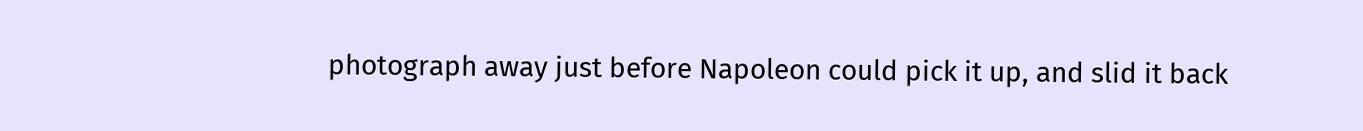photograph away just before Napoleon could pick it up, and slid it back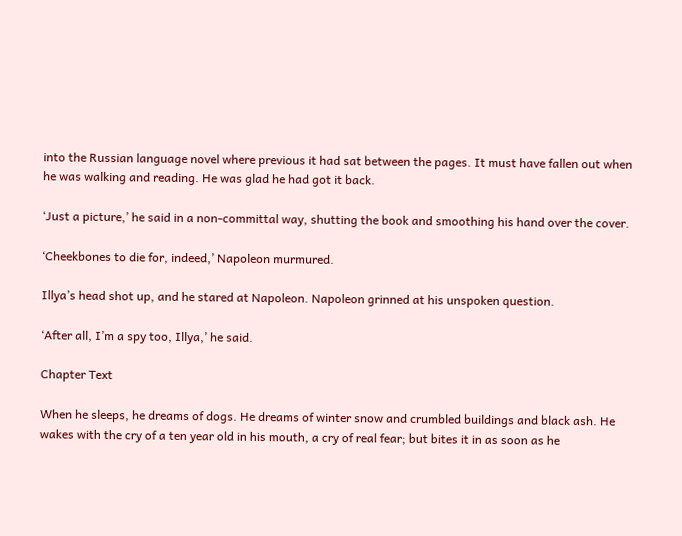into the Russian language novel where previous it had sat between the pages. It must have fallen out when he was walking and reading. He was glad he had got it back.

‘Just a picture,’ he said in a non-committal way, shutting the book and smoothing his hand over the cover.

‘Cheekbones to die for, indeed,’ Napoleon murmured.

Illya’s head shot up, and he stared at Napoleon. Napoleon grinned at his unspoken question.

‘After all, I’m a spy too, Illya,’ he said.

Chapter Text

When he sleeps, he dreams of dogs. He dreams of winter snow and crumbled buildings and black ash. He wakes with the cry of a ten year old in his mouth, a cry of real fear; but bites it in as soon as he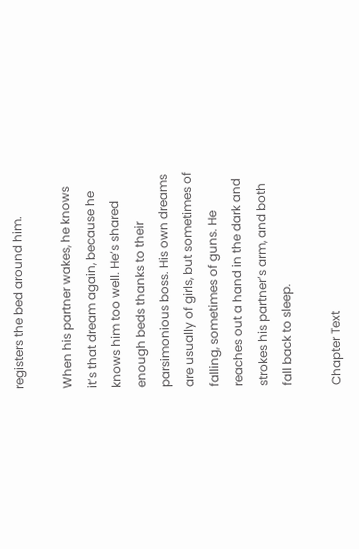registers the bed around him.

When his partner wakes, he knows it’s that dream again, because he knows him too well. He’s shared enough beds thanks to their parsimonious boss. His own dreams are usually of girls, but sometimes of falling, sometimes of guns. He reaches out a hand in the dark and strokes his partner’s arm, and both fall back to sleep.

Chapter Text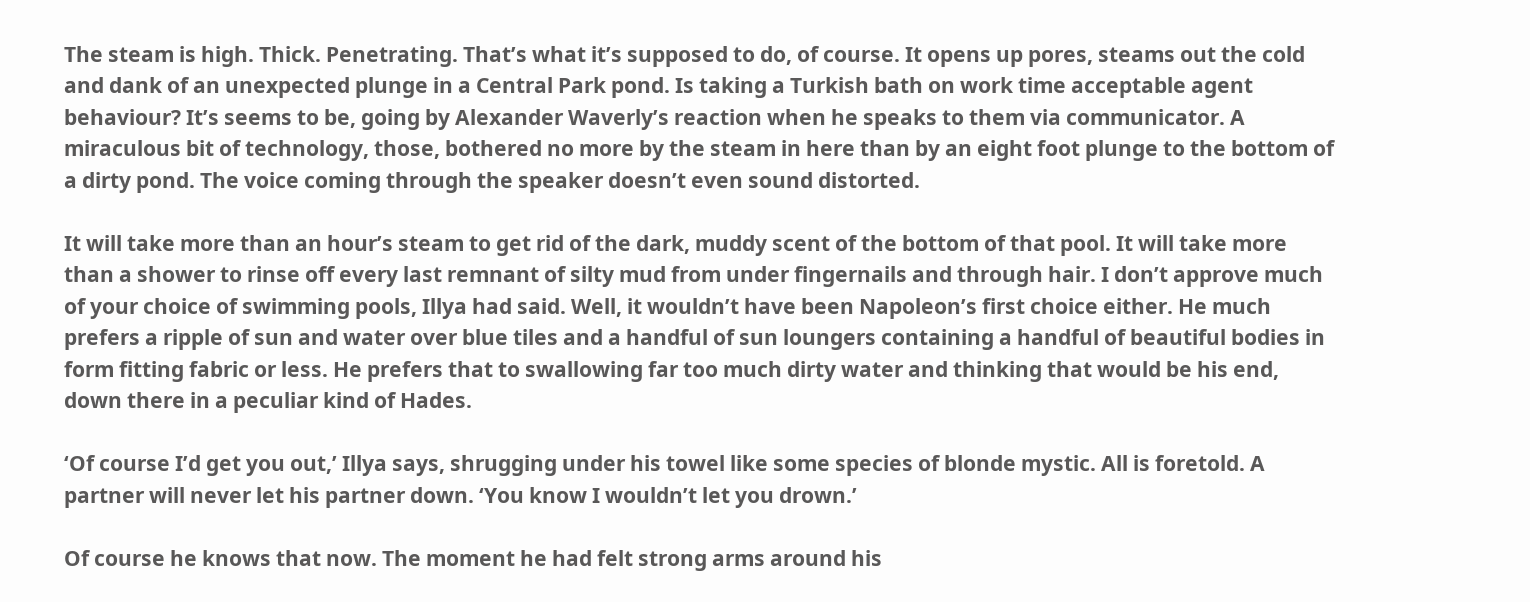The steam is high. Thick. Penetrating. That’s what it’s supposed to do, of course. It opens up pores, steams out the cold and dank of an unexpected plunge in a Central Park pond. Is taking a Turkish bath on work time acceptable agent behaviour? It’s seems to be, going by Alexander Waverly’s reaction when he speaks to them via communicator. A miraculous bit of technology, those, bothered no more by the steam in here than by an eight foot plunge to the bottom of a dirty pond. The voice coming through the speaker doesn’t even sound distorted.

It will take more than an hour’s steam to get rid of the dark, muddy scent of the bottom of that pool. It will take more than a shower to rinse off every last remnant of silty mud from under fingernails and through hair. I don’t approve much of your choice of swimming pools, Illya had said. Well, it wouldn’t have been Napoleon’s first choice either. He much prefers a ripple of sun and water over blue tiles and a handful of sun loungers containing a handful of beautiful bodies in form fitting fabric or less. He prefers that to swallowing far too much dirty water and thinking that would be his end, down there in a peculiar kind of Hades.

‘Of course I’d get you out,’ Illya says, shrugging under his towel like some species of blonde mystic. All is foretold. A partner will never let his partner down. ‘You know I wouldn’t let you drown.’

Of course he knows that now. The moment he had felt strong arms around his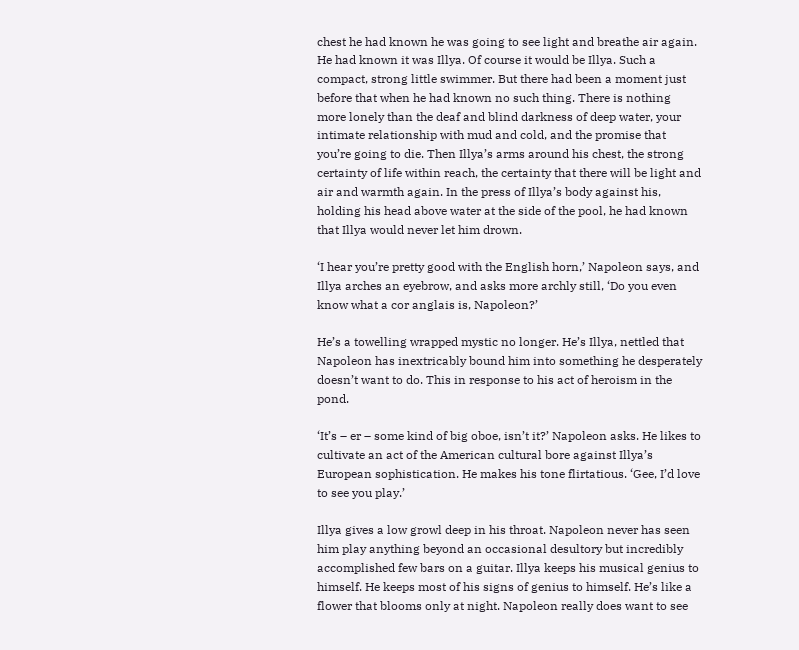chest he had known he was going to see light and breathe air again. He had known it was Illya. Of course it would be Illya. Such a compact, strong little swimmer. But there had been a moment just before that when he had known no such thing. There is nothing more lonely than the deaf and blind darkness of deep water, your intimate relationship with mud and cold, and the promise that you’re going to die. Then Illya’s arms around his chest, the strong certainty of life within reach, the certainty that there will be light and air and warmth again. In the press of Illya’s body against his, holding his head above water at the side of the pool, he had known that Illya would never let him drown.

‘I hear you’re pretty good with the English horn,’ Napoleon says, and Illya arches an eyebrow, and asks more archly still, ‘Do you even know what a cor anglais is, Napoleon?’

He’s a towelling wrapped mystic no longer. He’s Illya, nettled that Napoleon has inextricably bound him into something he desperately doesn’t want to do. This in response to his act of heroism in the pond.

‘It’s – er – some kind of big oboe, isn’t it?’ Napoleon asks. He likes to cultivate an act of the American cultural bore against Illya’s European sophistication. He makes his tone flirtatious. ‘Gee, I’d love to see you play.’

Illya gives a low growl deep in his throat. Napoleon never has seen him play anything beyond an occasional desultory but incredibly accomplished few bars on a guitar. Illya keeps his musical genius to himself. He keeps most of his signs of genius to himself. He’s like a flower that blooms only at night. Napoleon really does want to see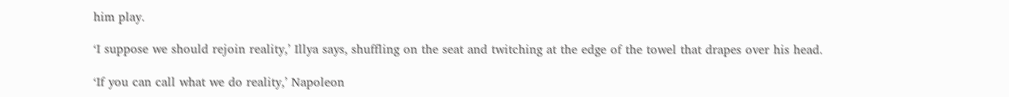him play.

‘I suppose we should rejoin reality,’ Illya says, shuffling on the seat and twitching at the edge of the towel that drapes over his head.

‘If you can call what we do reality,’ Napoleon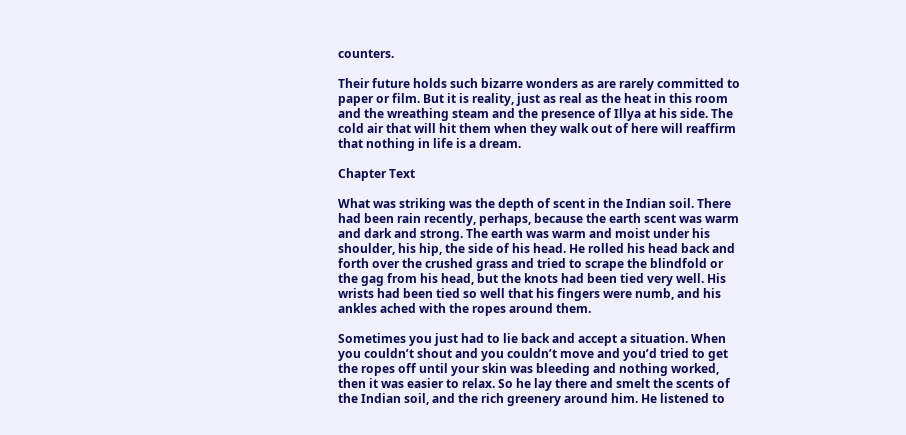counters.

Their future holds such bizarre wonders as are rarely committed to paper or film. But it is reality, just as real as the heat in this room and the wreathing steam and the presence of Illya at his side. The cold air that will hit them when they walk out of here will reaffirm that nothing in life is a dream.

Chapter Text

What was striking was the depth of scent in the Indian soil. There had been rain recently, perhaps, because the earth scent was warm and dark and strong. The earth was warm and moist under his shoulder, his hip, the side of his head. He rolled his head back and forth over the crushed grass and tried to scrape the blindfold or the gag from his head, but the knots had been tied very well. His wrists had been tied so well that his fingers were numb, and his ankles ached with the ropes around them.

Sometimes you just had to lie back and accept a situation. When you couldn’t shout and you couldn’t move and you’d tried to get the ropes off until your skin was bleeding and nothing worked, then it was easier to relax. So he lay there and smelt the scents of the Indian soil, and the rich greenery around him. He listened to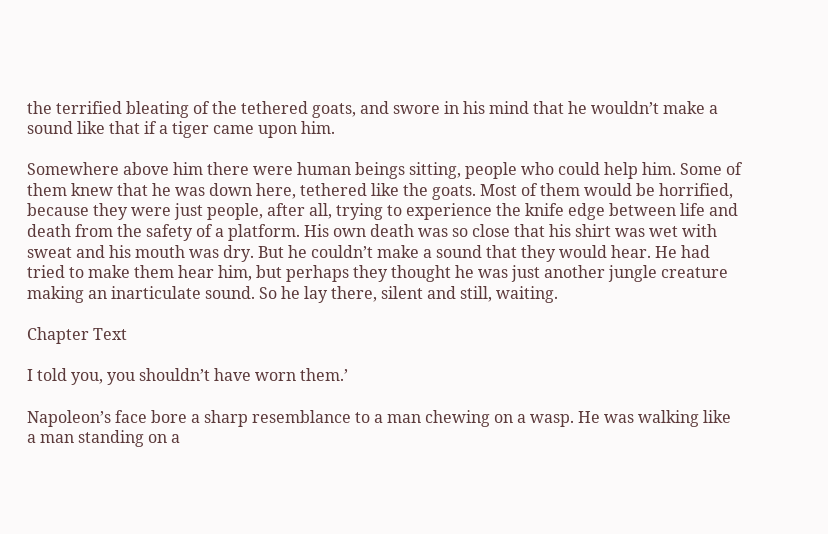the terrified bleating of the tethered goats, and swore in his mind that he wouldn’t make a sound like that if a tiger came upon him.

Somewhere above him there were human beings sitting, people who could help him. Some of them knew that he was down here, tethered like the goats. Most of them would be horrified, because they were just people, after all, trying to experience the knife edge between life and death from the safety of a platform. His own death was so close that his shirt was wet with sweat and his mouth was dry. But he couldn’t make a sound that they would hear. He had tried to make them hear him, but perhaps they thought he was just another jungle creature making an inarticulate sound. So he lay there, silent and still, waiting.

Chapter Text

I told you, you shouldn’t have worn them.’

Napoleon’s face bore a sharp resemblance to a man chewing on a wasp. He was walking like a man standing on a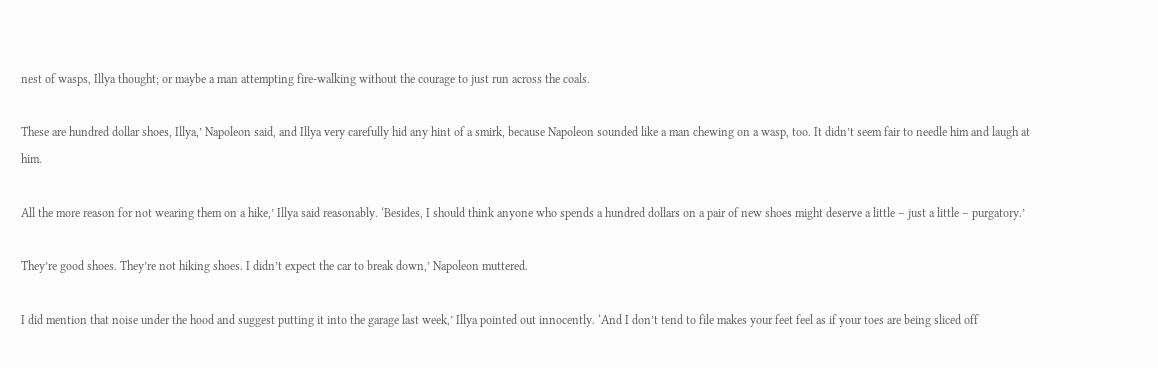nest of wasps, Illya thought; or maybe a man attempting fire-walking without the courage to just run across the coals.

These are hundred dollar shoes, Illya,’ Napoleon said, and Illya very carefully hid any hint of a smirk, because Napoleon sounded like a man chewing on a wasp, too. It didn’t seem fair to needle him and laugh at him.

All the more reason for not wearing them on a hike,’ Illya said reasonably. ‘Besides, I should think anyone who spends a hundred dollars on a pair of new shoes might deserve a little – just a little – purgatory.’

They’re good shoes. They’re not hiking shoes. I didn’t expect the car to break down,’ Napoleon muttered.

I did mention that noise under the hood and suggest putting it into the garage last week,’ Illya pointed out innocently. ‘And I don’t tend to file makes your feet feel as if your toes are being sliced off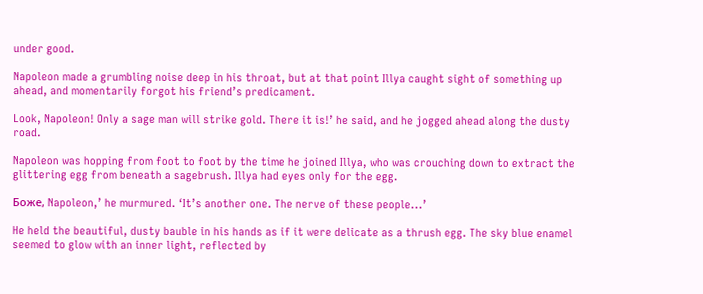under good.

Napoleon made a grumbling noise deep in his throat, but at that point Illya caught sight of something up ahead, and momentarily forgot his friend’s predicament.

Look, Napoleon! Only a sage man will strike gold. There it is!’ he said, and he jogged ahead along the dusty road.

Napoleon was hopping from foot to foot by the time he joined Illya, who was crouching down to extract the glittering egg from beneath a sagebrush. Illya had eyes only for the egg.

Боже, Napoleon,’ he murmured. ‘It’s another one. The nerve of these people...’

He held the beautiful, dusty bauble in his hands as if it were delicate as a thrush egg. The sky blue enamel seemed to glow with an inner light, reflected by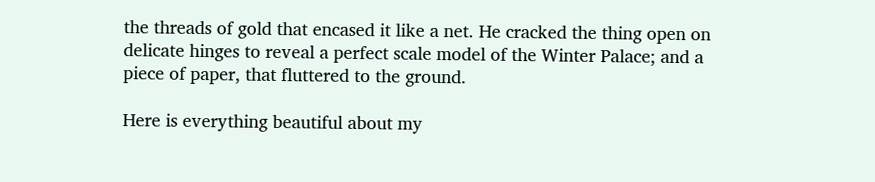the threads of gold that encased it like a net. He cracked the thing open on delicate hinges to reveal a perfect scale model of the Winter Palace; and a piece of paper, that fluttered to the ground.

Here is everything beautiful about my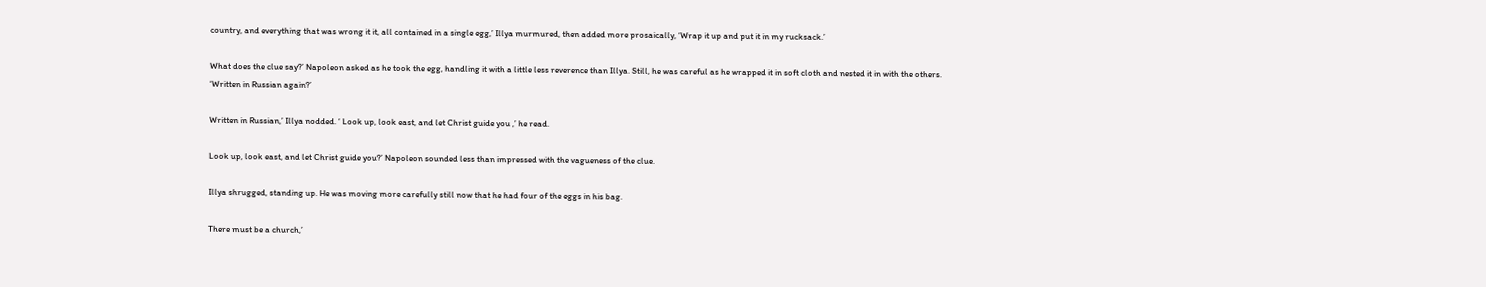country, and everything that was wrong it it, all contained in a single egg,’ Illya murmured, then added more prosaically, ‘Wrap it up and put it in my rucksack.’

What does the clue say?’ Napoleon asked as he took the egg, handling it with a little less reverence than Illya. Still, he was careful as he wrapped it in soft cloth and nested it in with the others. ‘Written in Russian again?’

Written in Russian,’ Illya nodded. ‘ Look up, look east, and let Christ guide you ,’ he read.

Look up, look east, and let Christ guide you?’ Napoleon sounded less than impressed with the vagueness of the clue.

Illya shrugged, standing up. He was moving more carefully still now that he had four of the eggs in his bag.

There must be a church,’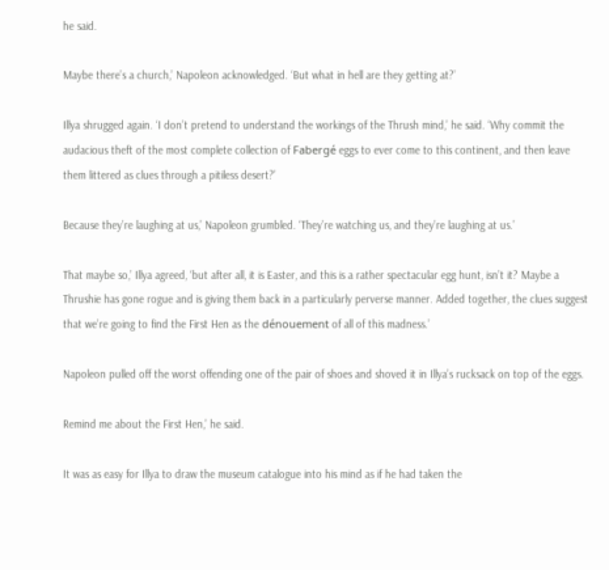he said.

Maybe there’s a church,’ Napoleon acknowledged. ‘But what in hell are they getting at?’

Illya shrugged again. ‘I don’t pretend to understand the workings of the Thrush mind,’ he said. ‘Why commit the audacious theft of the most complete collection of Fabergé eggs to ever come to this continent, and then leave them littered as clues through a pitiless desert?’

Because they’re laughing at us,’ Napoleon grumbled. ‘They’re watching us, and they’re laughing at us.’

That maybe so,’ Illya agreed, ‘but after all, it is Easter, and this is a rather spectacular egg hunt, isn’t it? Maybe a Thrushie has gone rogue and is giving them back in a particularly perverse manner. Added together, the clues suggest that we’re going to find the First Hen as the dénouement of all of this madness.’

Napoleon pulled off the worst offending one of the pair of shoes and shoved it in Illya’s rucksack on top of the eggs.

Remind me about the First Hen,’ he said.

It was as easy for Illya to draw the museum catalogue into his mind as if he had taken the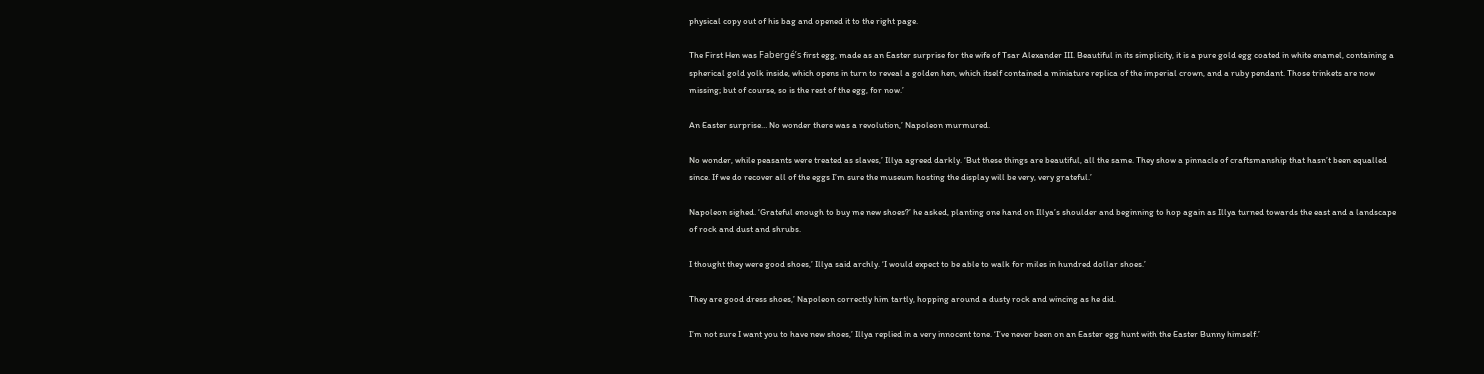physical copy out of his bag and opened it to the right page.

The First Hen was Fabergé’s first egg, made as an Easter surprise for the wife of Tsar Alexander III. Beautiful in its simplicity, it is a pure gold egg coated in white enamel, containing a spherical gold yolk inside, which opens in turn to reveal a golden hen, which itself contained a miniature replica of the imperial crown, and a ruby pendant. Those trinkets are now missing; but of course, so is the rest of the egg, for now.’

An Easter surprise… No wonder there was a revolution,’ Napoleon murmured.

No wonder, while peasants were treated as slaves,’ Illya agreed darkly. ‘But these things are beautiful, all the same. They show a pinnacle of craftsmanship that hasn’t been equalled since. If we do recover all of the eggs I’m sure the museum hosting the display will be very, very grateful.’

Napoleon sighed. ‘Grateful enough to buy me new shoes?’ he asked, planting one hand on Illya’s shoulder and beginning to hop again as Illya turned towards the east and a landscape of rock and dust and shrubs.

I thought they were good shoes,’ Illya said archly. ‘I would expect to be able to walk for miles in hundred dollar shoes.’

They are good dress shoes,’ Napoleon correctly him tartly, hopping around a dusty rock and wincing as he did.

I’m not sure I want you to have new shoes,’ Illya replied in a very innocent tone. ‘I’ve never been on an Easter egg hunt with the Easter Bunny himself.’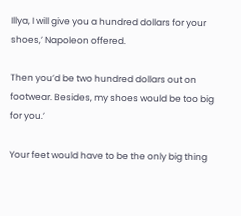Illya, I will give you a hundred dollars for your shoes,’ Napoleon offered.

Then you’d be two hundred dollars out on footwear. Besides, my shoes would be too big for you.’

Your feet would have to be the only big thing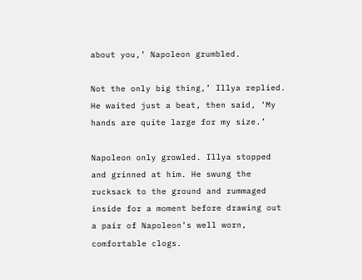about you,’ Napoleon grumbled.

Not the only big thing,’ Illya replied. He waited just a beat, then said, ‘My hands are quite large for my size.’

Napoleon only growled. Illya stopped and grinned at him. He swung the rucksack to the ground and rummaged inside for a moment before drawing out a pair of Napoleon’s well worn, comfortable clogs.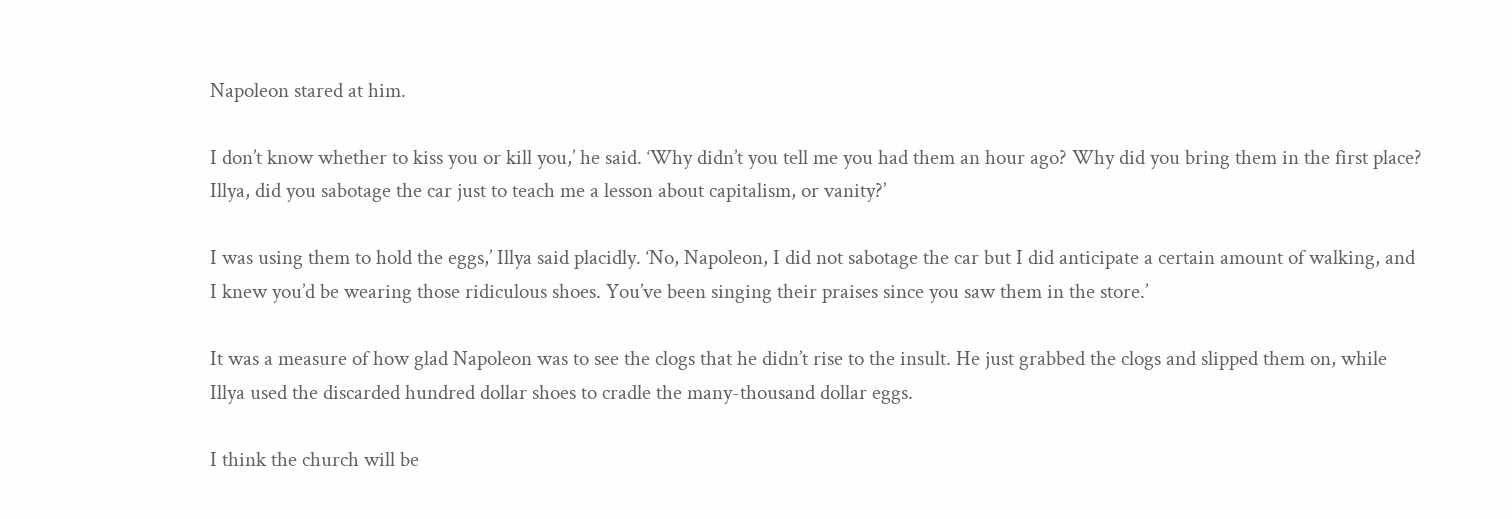Napoleon stared at him.

I don’t know whether to kiss you or kill you,’ he said. ‘Why didn’t you tell me you had them an hour ago? Why did you bring them in the first place? Illya, did you sabotage the car just to teach me a lesson about capitalism, or vanity?’

I was using them to hold the eggs,’ Illya said placidly. ‘No, Napoleon, I did not sabotage the car but I did anticipate a certain amount of walking, and I knew you’d be wearing those ridiculous shoes. You’ve been singing their praises since you saw them in the store.’

It was a measure of how glad Napoleon was to see the clogs that he didn’t rise to the insult. He just grabbed the clogs and slipped them on, while Illya used the discarded hundred dollar shoes to cradle the many-thousand dollar eggs.

I think the church will be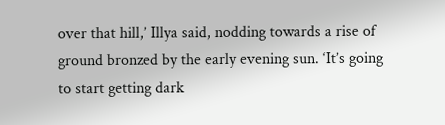over that hill,’ Illya said, nodding towards a rise of ground bronzed by the early evening sun. ‘It’s going to start getting dark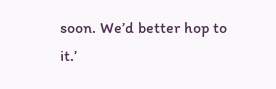soon. We’d better hop to it.’